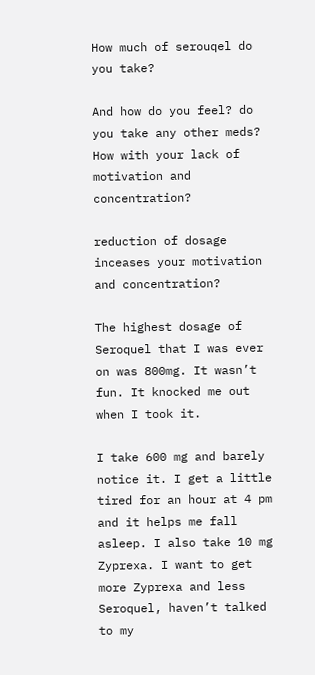How much of serouqel do you take?

And how do you feel? do you take any other meds? How with your lack of motivation and concentration?

reduction of dosage inceases your motivation and concentration?

The highest dosage of Seroquel that I was ever on was 800mg. It wasn’t fun. It knocked me out when I took it.

I take 600 mg and barely notice it. I get a little tired for an hour at 4 pm and it helps me fall asleep. I also take 10 mg Zyprexa. I want to get more Zyprexa and less Seroquel, haven’t talked to my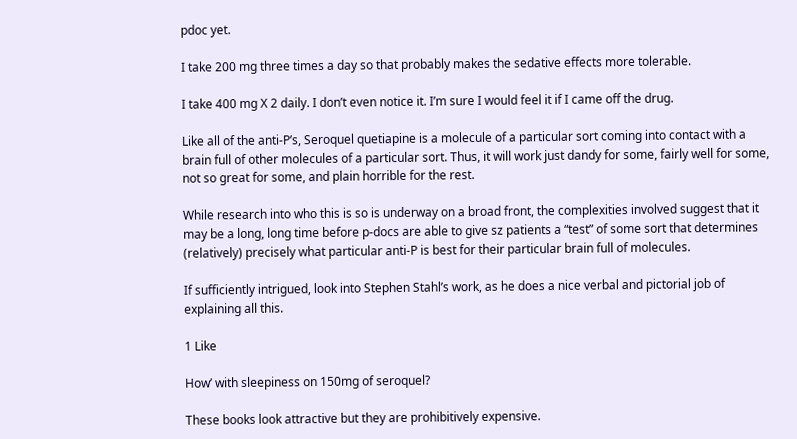pdoc yet.

I take 200 mg three times a day so that probably makes the sedative effects more tolerable.

I take 400 mg X 2 daily. I don’t even notice it. I’m sure I would feel it if I came off the drug.

Like all of the anti-P’s, Seroquel quetiapine is a molecule of a particular sort coming into contact with a brain full of other molecules of a particular sort. Thus, it will work just dandy for some, fairly well for some, not so great for some, and plain horrible for the rest.

While research into who this is so is underway on a broad front, the complexities involved suggest that it may be a long, long time before p-docs are able to give sz patients a “test” of some sort that determines (relatively) precisely what particular anti-P is best for their particular brain full of molecules.

If sufficiently intrigued, look into Stephen Stahl’s work, as he does a nice verbal and pictorial job of explaining all this.

1 Like

How’ with sleepiness on 150mg of seroquel?

These books look attractive but they are prohibitively expensive.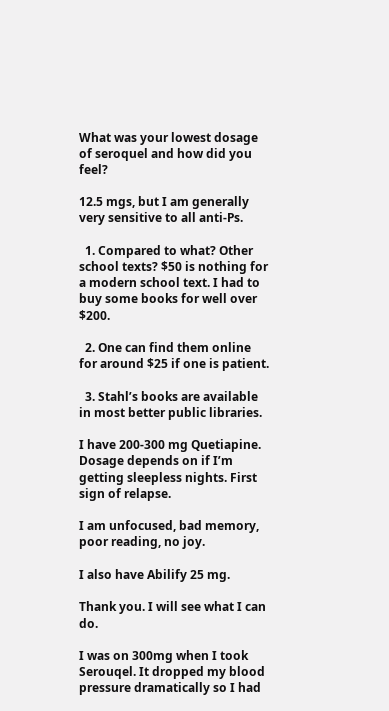What was your lowest dosage of seroquel and how did you feel?

12.5 mgs, but I am generally very sensitive to all anti-Ps.

  1. Compared to what? Other school texts? $50 is nothing for a modern school text. I had to buy some books for well over $200.

  2. One can find them online for around $25 if one is patient.

  3. Stahl’s books are available in most better public libraries.

I have 200-300 mg Quetiapine. Dosage depends on if I’m getting sleepless nights. First sign of relapse.

I am unfocused, bad memory, poor reading, no joy.

I also have Abilify 25 mg.

Thank you. I will see what I can do.

I was on 300mg when I took Serouqel. It dropped my blood pressure dramatically so I had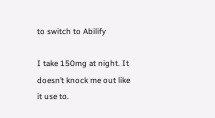to switch to Abilify

I take 150mg at night. It doesn’t knock me out like it use to.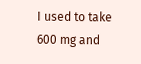I used to take 600 mg and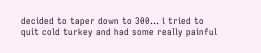decided to taper down to 300… i tried to quit cold turkey and had some really painful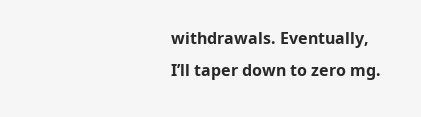withdrawals. Eventually, I’ll taper down to zero mg.